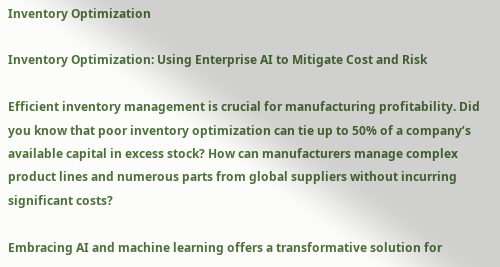Inventory Optimization

Inventory Optimization: Using Enterprise AI to Mitigate Cost and Risk

Efficient inventory management is crucial for manufacturing profitability. Did you know that poor inventory optimization can tie up to 50% of a company’s available capital in excess stock? How can manufacturers manage complex product lines and numerous parts from global suppliers without incurring significant costs?

Embracing AI and machine learning offers a transformative solution for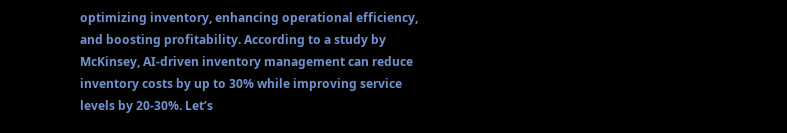optimizing inventory, enhancing operational efficiency, and boosting profitability. According to a study by McKinsey, AI-driven inventory management can reduce inventory costs by up to 30% while improving service levels by 20-30%. Let’s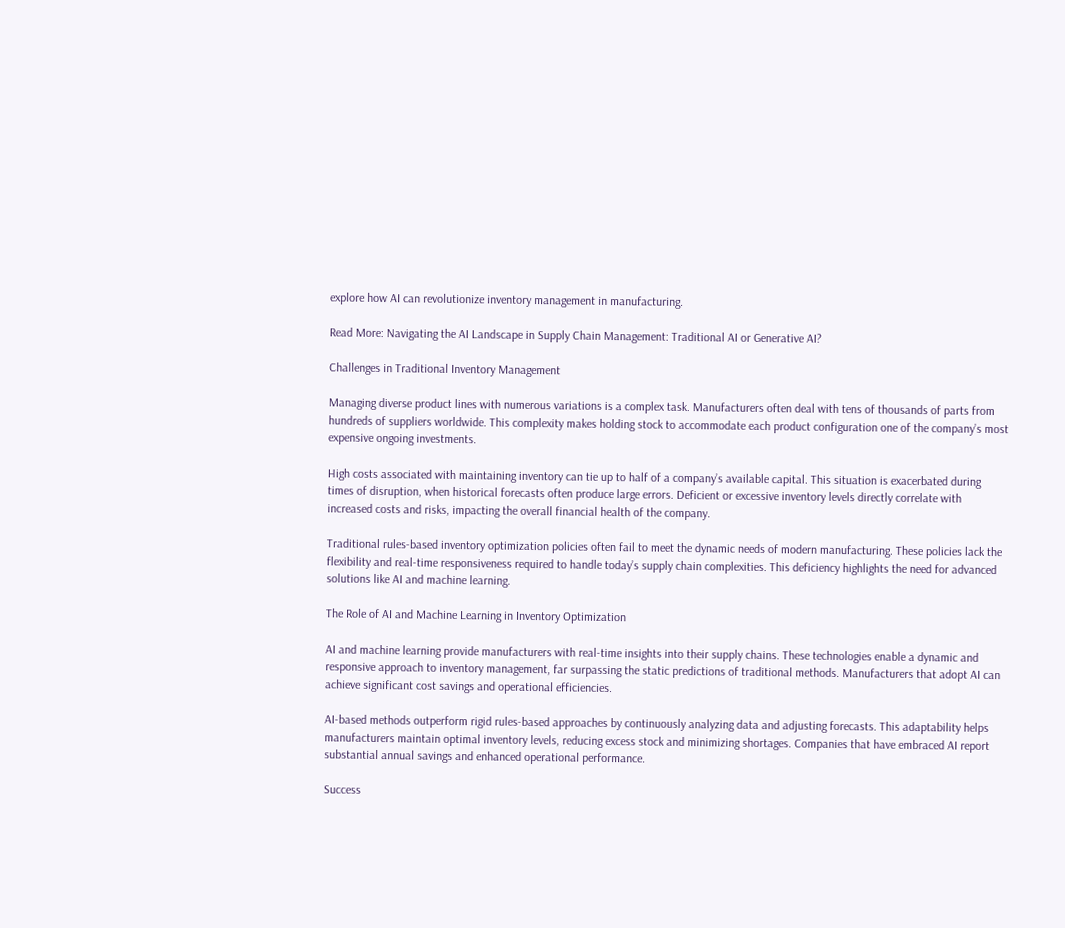explore how AI can revolutionize inventory management in manufacturing.

Read More: Navigating the AI Landscape in Supply Chain Management: Traditional AI or Generative AI?

Challenges in Traditional Inventory Management

Managing diverse product lines with numerous variations is a complex task. Manufacturers often deal with tens of thousands of parts from hundreds of suppliers worldwide. This complexity makes holding stock to accommodate each product configuration one of the company’s most expensive ongoing investments.

High costs associated with maintaining inventory can tie up to half of a company’s available capital. This situation is exacerbated during times of disruption, when historical forecasts often produce large errors. Deficient or excessive inventory levels directly correlate with increased costs and risks, impacting the overall financial health of the company.

Traditional rules-based inventory optimization policies often fail to meet the dynamic needs of modern manufacturing. These policies lack the flexibility and real-time responsiveness required to handle today’s supply chain complexities. This deficiency highlights the need for advanced solutions like AI and machine learning.

The Role of AI and Machine Learning in Inventory Optimization

AI and machine learning provide manufacturers with real-time insights into their supply chains. These technologies enable a dynamic and responsive approach to inventory management, far surpassing the static predictions of traditional methods. Manufacturers that adopt AI can achieve significant cost savings and operational efficiencies.

AI-based methods outperform rigid rules-based approaches by continuously analyzing data and adjusting forecasts. This adaptability helps manufacturers maintain optimal inventory levels, reducing excess stock and minimizing shortages. Companies that have embraced AI report substantial annual savings and enhanced operational performance.

Success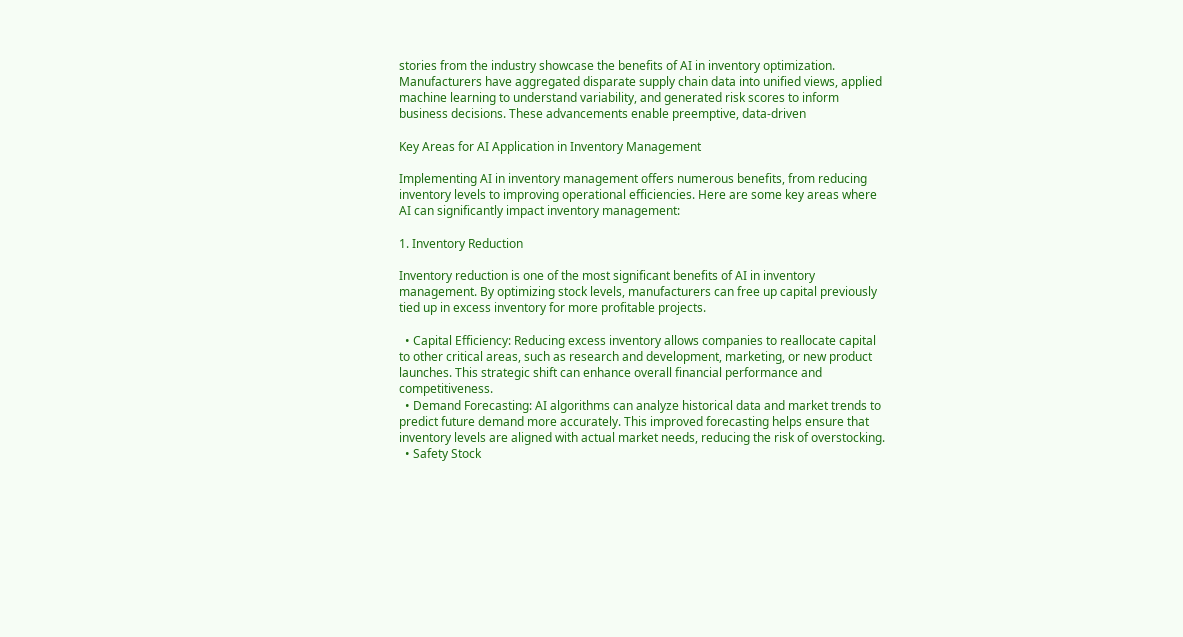stories from the industry showcase the benefits of AI in inventory optimization. Manufacturers have aggregated disparate supply chain data into unified views, applied machine learning to understand variability, and generated risk scores to inform business decisions. These advancements enable preemptive, data-driven

Key Areas for AI Application in Inventory Management

Implementing AI in inventory management offers numerous benefits, from reducing inventory levels to improving operational efficiencies. Here are some key areas where AI can significantly impact inventory management:

1. Inventory Reduction

Inventory reduction is one of the most significant benefits of AI in inventory management. By optimizing stock levels, manufacturers can free up capital previously tied up in excess inventory for more profitable projects.

  • Capital Efficiency: Reducing excess inventory allows companies to reallocate capital to other critical areas, such as research and development, marketing, or new product launches. This strategic shift can enhance overall financial performance and competitiveness.
  • Demand Forecasting: AI algorithms can analyze historical data and market trends to predict future demand more accurately. This improved forecasting helps ensure that inventory levels are aligned with actual market needs, reducing the risk of overstocking.
  • Safety Stock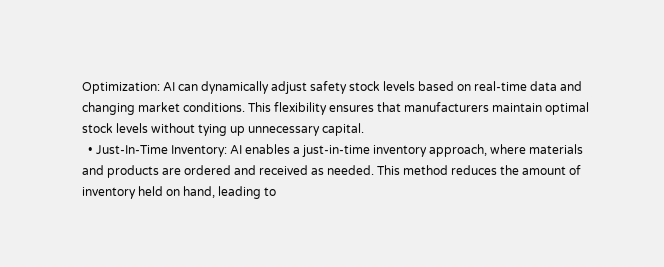Optimization: AI can dynamically adjust safety stock levels based on real-time data and changing market conditions. This flexibility ensures that manufacturers maintain optimal stock levels without tying up unnecessary capital.
  • Just-In-Time Inventory: AI enables a just-in-time inventory approach, where materials and products are ordered and received as needed. This method reduces the amount of inventory held on hand, leading to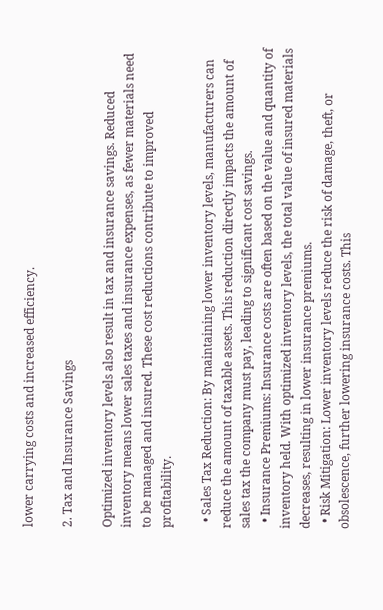lower carrying costs and increased efficiency.

2. Tax and Insurance Savings

Optimized inventory levels also result in tax and insurance savings. Reduced inventory means lower sales taxes and insurance expenses, as fewer materials need to be managed and insured. These cost reductions contribute to improved profitability.

  • Sales Tax Reduction: By maintaining lower inventory levels, manufacturers can reduce the amount of taxable assets. This reduction directly impacts the amount of sales tax the company must pay, leading to significant cost savings.
  • Insurance Premiums: Insurance costs are often based on the value and quantity of inventory held. With optimized inventory levels, the total value of insured materials decreases, resulting in lower insurance premiums.
  • Risk Mitigation: Lower inventory levels reduce the risk of damage, theft, or obsolescence, further lowering insurance costs. This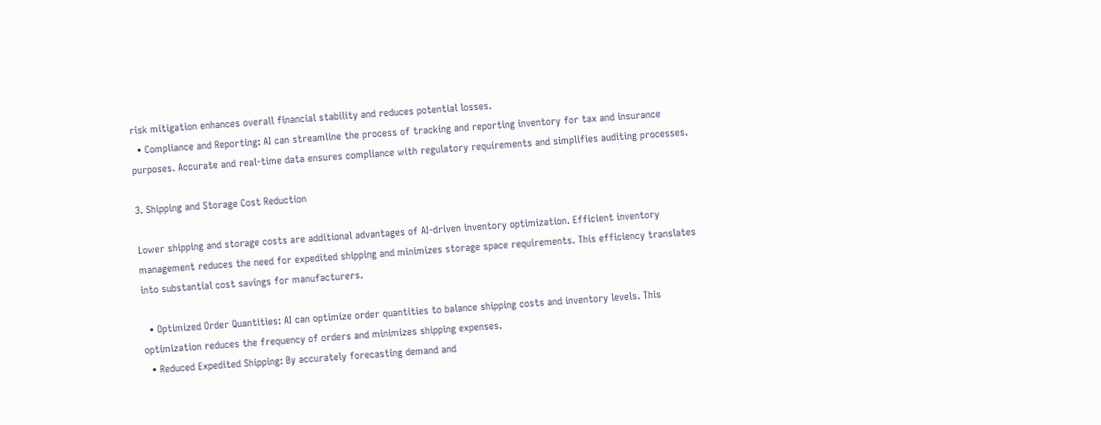risk mitigation enhances overall financial stability and reduces potential losses.
  • Compliance and Reporting: AI can streamline the process of tracking and reporting inventory for tax and insurance purposes. Accurate and real-time data ensures compliance with regulatory requirements and simplifies auditing processes.

3. Shipping and Storage Cost Reduction

Lower shipping and storage costs are additional advantages of AI-driven inventory optimization. Efficient inventory management reduces the need for expedited shipping and minimizes storage space requirements. This efficiency translates into substantial cost savings for manufacturers.

  • Optimized Order Quantities: AI can optimize order quantities to balance shipping costs and inventory levels. This optimization reduces the frequency of orders and minimizes shipping expenses.
  • Reduced Expedited Shipping: By accurately forecasting demand and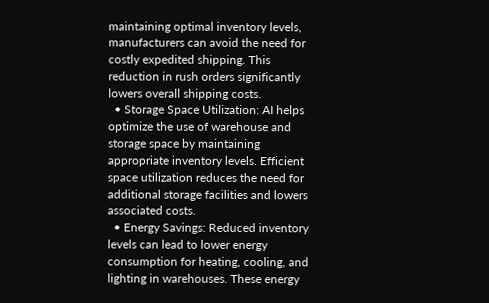maintaining optimal inventory levels, manufacturers can avoid the need for costly expedited shipping. This reduction in rush orders significantly lowers overall shipping costs.
  • Storage Space Utilization: AI helps optimize the use of warehouse and storage space by maintaining appropriate inventory levels. Efficient space utilization reduces the need for additional storage facilities and lowers associated costs.
  • Energy Savings: Reduced inventory levels can lead to lower energy consumption for heating, cooling, and lighting in warehouses. These energy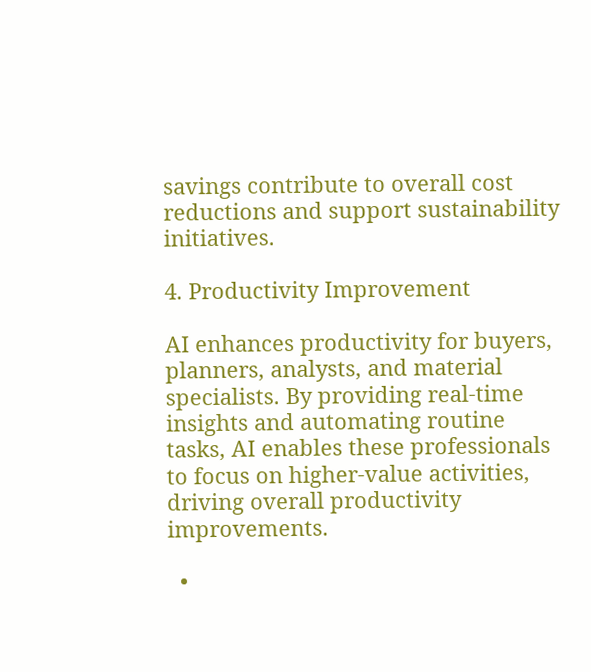savings contribute to overall cost reductions and support sustainability initiatives.

4. Productivity Improvement

AI enhances productivity for buyers, planners, analysts, and material specialists. By providing real-time insights and automating routine tasks, AI enables these professionals to focus on higher-value activities, driving overall productivity improvements.

  •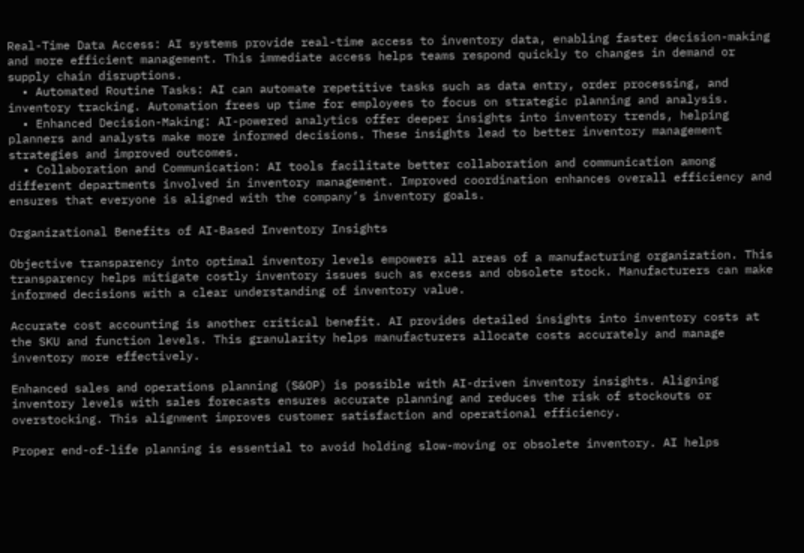Real-Time Data Access: AI systems provide real-time access to inventory data, enabling faster decision-making and more efficient management. This immediate access helps teams respond quickly to changes in demand or supply chain disruptions.
  • Automated Routine Tasks: AI can automate repetitive tasks such as data entry, order processing, and inventory tracking. Automation frees up time for employees to focus on strategic planning and analysis.
  • Enhanced Decision-Making: AI-powered analytics offer deeper insights into inventory trends, helping planners and analysts make more informed decisions. These insights lead to better inventory management strategies and improved outcomes.
  • Collaboration and Communication: AI tools facilitate better collaboration and communication among different departments involved in inventory management. Improved coordination enhances overall efficiency and ensures that everyone is aligned with the company’s inventory goals.

Organizational Benefits of AI-Based Inventory Insights

Objective transparency into optimal inventory levels empowers all areas of a manufacturing organization. This transparency helps mitigate costly inventory issues such as excess and obsolete stock. Manufacturers can make informed decisions with a clear understanding of inventory value.

Accurate cost accounting is another critical benefit. AI provides detailed insights into inventory costs at the SKU and function levels. This granularity helps manufacturers allocate costs accurately and manage inventory more effectively.

Enhanced sales and operations planning (S&OP) is possible with AI-driven inventory insights. Aligning inventory levels with sales forecasts ensures accurate planning and reduces the risk of stockouts or overstocking. This alignment improves customer satisfaction and operational efficiency.

Proper end-of-life planning is essential to avoid holding slow-moving or obsolete inventory. AI helps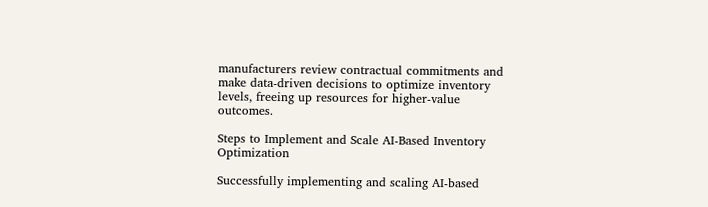manufacturers review contractual commitments and make data-driven decisions to optimize inventory levels, freeing up resources for higher-value outcomes.

Steps to Implement and Scale AI-Based Inventory Optimization

Successfully implementing and scaling AI-based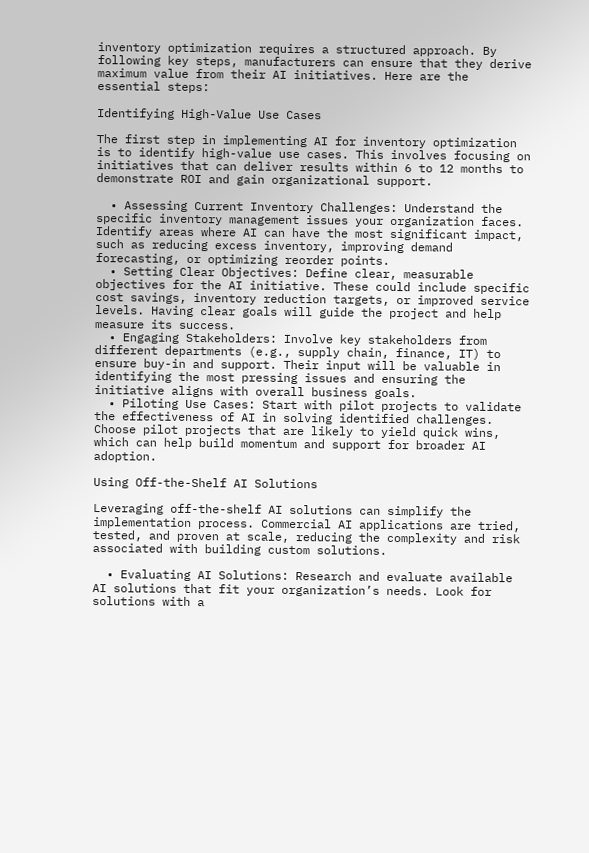inventory optimization requires a structured approach. By following key steps, manufacturers can ensure that they derive maximum value from their AI initiatives. Here are the essential steps:

Identifying High-Value Use Cases

The first step in implementing AI for inventory optimization is to identify high-value use cases. This involves focusing on initiatives that can deliver results within 6 to 12 months to demonstrate ROI and gain organizational support.

  • Assessing Current Inventory Challenges: Understand the specific inventory management issues your organization faces. Identify areas where AI can have the most significant impact, such as reducing excess inventory, improving demand forecasting, or optimizing reorder points.
  • Setting Clear Objectives: Define clear, measurable objectives for the AI initiative. These could include specific cost savings, inventory reduction targets, or improved service levels. Having clear goals will guide the project and help measure its success.
  • Engaging Stakeholders: Involve key stakeholders from different departments (e.g., supply chain, finance, IT) to ensure buy-in and support. Their input will be valuable in identifying the most pressing issues and ensuring the initiative aligns with overall business goals.
  • Piloting Use Cases: Start with pilot projects to validate the effectiveness of AI in solving identified challenges. Choose pilot projects that are likely to yield quick wins, which can help build momentum and support for broader AI adoption.

Using Off-the-Shelf AI Solutions

Leveraging off-the-shelf AI solutions can simplify the implementation process. Commercial AI applications are tried, tested, and proven at scale, reducing the complexity and risk associated with building custom solutions.

  • Evaluating AI Solutions: Research and evaluate available AI solutions that fit your organization’s needs. Look for solutions with a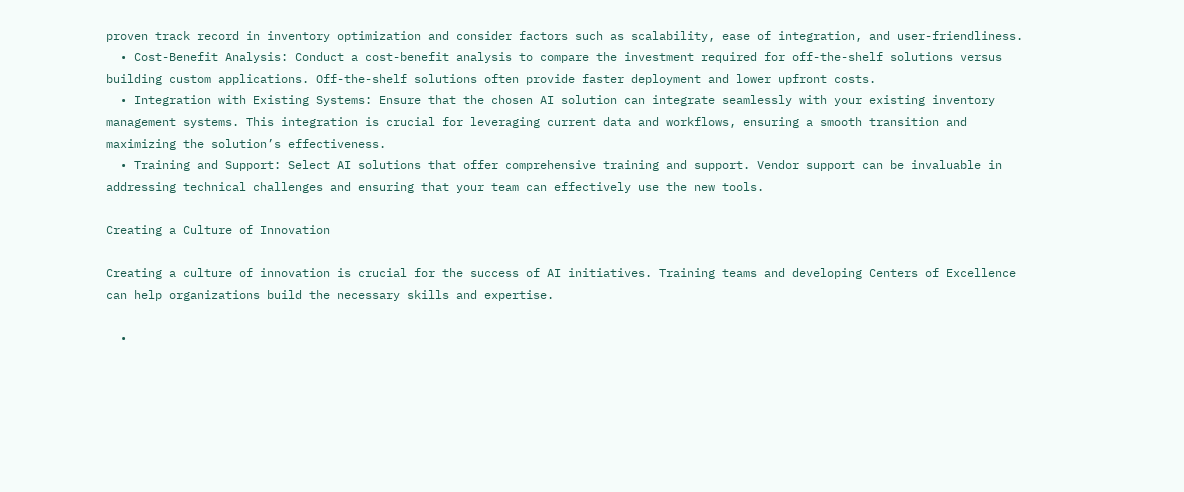proven track record in inventory optimization and consider factors such as scalability, ease of integration, and user-friendliness.
  • Cost-Benefit Analysis: Conduct a cost-benefit analysis to compare the investment required for off-the-shelf solutions versus building custom applications. Off-the-shelf solutions often provide faster deployment and lower upfront costs.
  • Integration with Existing Systems: Ensure that the chosen AI solution can integrate seamlessly with your existing inventory management systems. This integration is crucial for leveraging current data and workflows, ensuring a smooth transition and maximizing the solution’s effectiveness.
  • Training and Support: Select AI solutions that offer comprehensive training and support. Vendor support can be invaluable in addressing technical challenges and ensuring that your team can effectively use the new tools.

Creating a Culture of Innovation

Creating a culture of innovation is crucial for the success of AI initiatives. Training teams and developing Centers of Excellence can help organizations build the necessary skills and expertise.

  •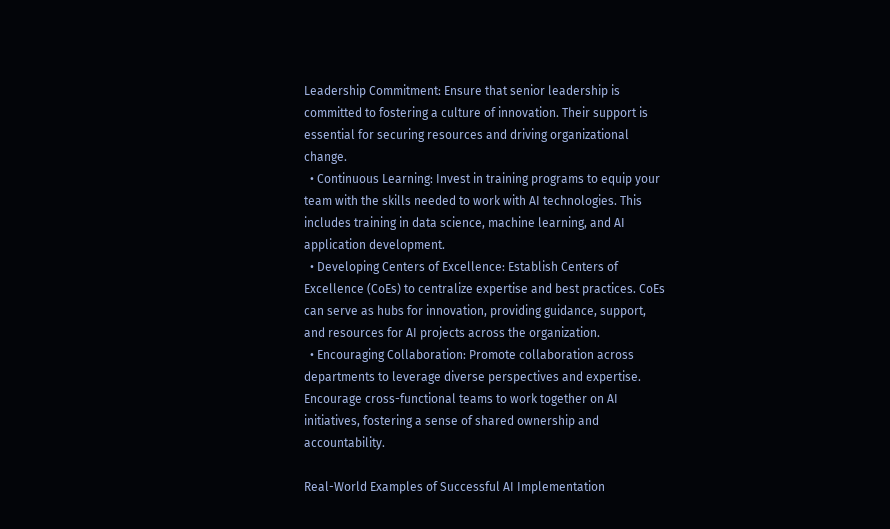Leadership Commitment: Ensure that senior leadership is committed to fostering a culture of innovation. Their support is essential for securing resources and driving organizational change.
  • Continuous Learning: Invest in training programs to equip your team with the skills needed to work with AI technologies. This includes training in data science, machine learning, and AI application development.
  • Developing Centers of Excellence: Establish Centers of Excellence (CoEs) to centralize expertise and best practices. CoEs can serve as hubs for innovation, providing guidance, support, and resources for AI projects across the organization.
  • Encouraging Collaboration: Promote collaboration across departments to leverage diverse perspectives and expertise. Encourage cross-functional teams to work together on AI initiatives, fostering a sense of shared ownership and accountability.

Real-World Examples of Successful AI Implementation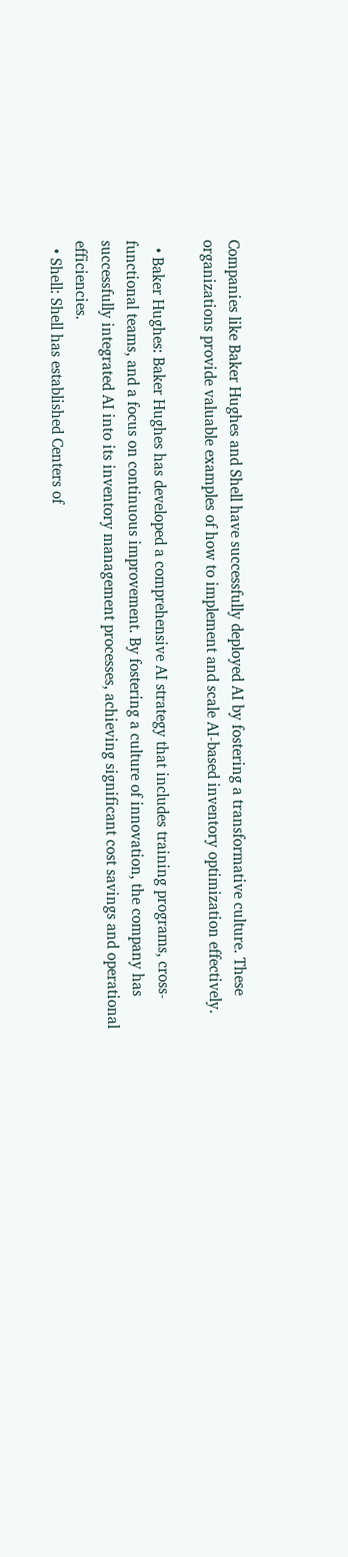Companies like Baker Hughes and Shell have successfully deployed AI by fostering a transformative culture. These organizations provide valuable examples of how to implement and scale AI-based inventory optimization effectively.

  • Baker Hughes: Baker Hughes has developed a comprehensive AI strategy that includes training programs, cross-functional teams, and a focus on continuous improvement. By fostering a culture of innovation, the company has successfully integrated AI into its inventory management processes, achieving significant cost savings and operational efficiencies.
  • Shell: Shell has established Centers of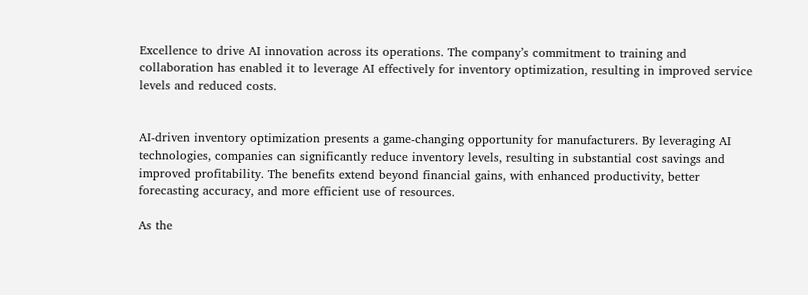Excellence to drive AI innovation across its operations. The company’s commitment to training and collaboration has enabled it to leverage AI effectively for inventory optimization, resulting in improved service levels and reduced costs.


AI-driven inventory optimization presents a game-changing opportunity for manufacturers. By leveraging AI technologies, companies can significantly reduce inventory levels, resulting in substantial cost savings and improved profitability. The benefits extend beyond financial gains, with enhanced productivity, better forecasting accuracy, and more efficient use of resources.

As the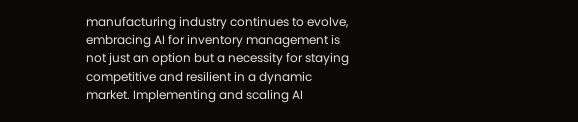manufacturing industry continues to evolve, embracing AI for inventory management is not just an option but a necessity for staying competitive and resilient in a dynamic market. Implementing and scaling AI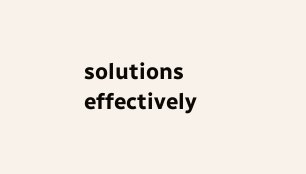solutions effectively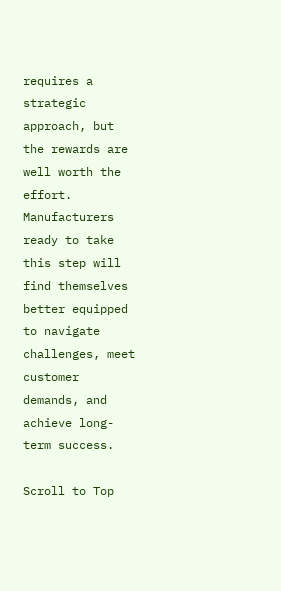requires a strategic approach, but the rewards are well worth the effort. Manufacturers ready to take this step will find themselves better equipped to navigate challenges, meet customer demands, and achieve long-term success.

Scroll to Top